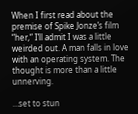When I first read about the premise of Spike Jonze’s film “her,“ I’ll admit I was a little weirded out. A man falls in love with an operating system. The thought is more than a little unnerving.

…set to stun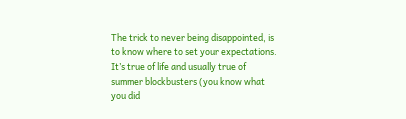The trick to never being disappointed, is to know where to set your expectations. It’s true of life and usually true of summer blockbusters (you know what you did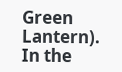Green Lantern). In the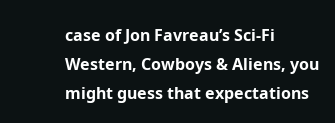case of Jon Favreau’s Sci-Fi Western, Cowboys & Aliens, you might guess that expectations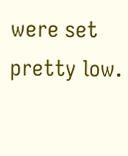were set pretty low.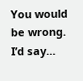You would be wrong.  I’d say…